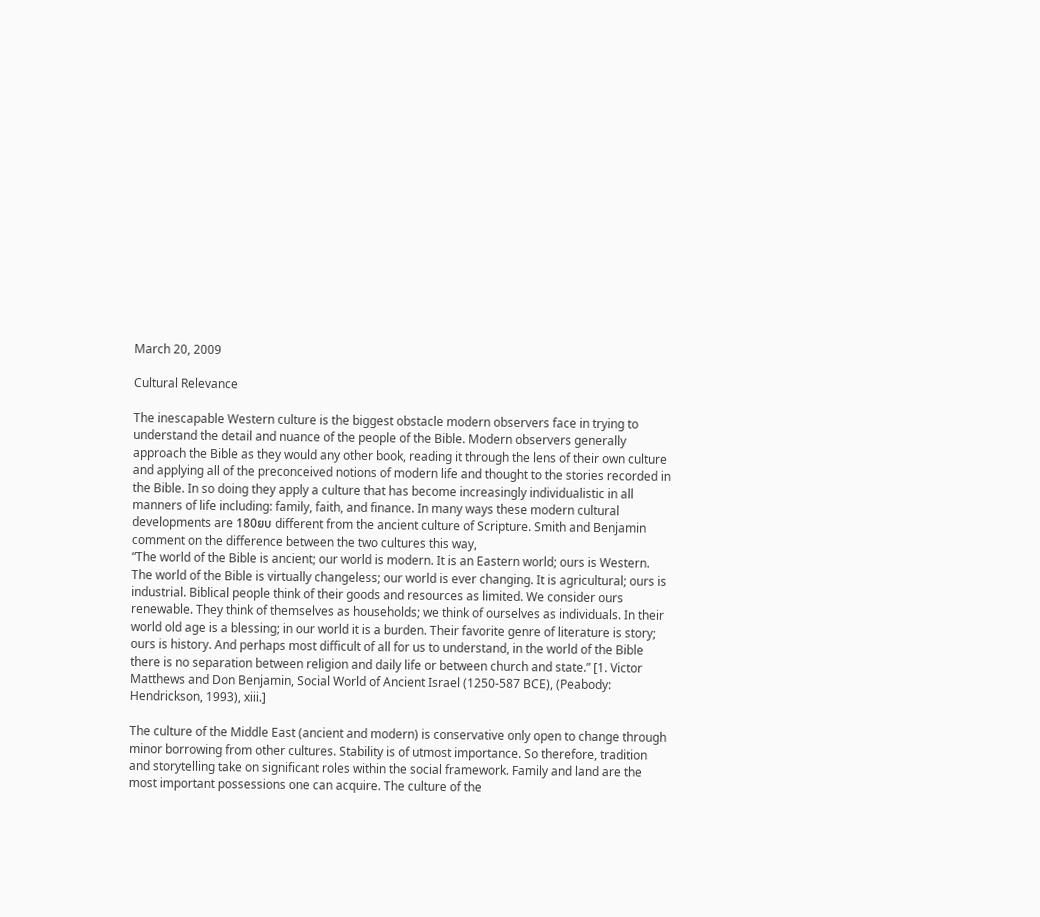March 20, 2009

Cultural Relevance

The inescapable Western culture is the biggest obstacle modern observers face in trying to understand the detail and nuance of the people of the Bible. Modern observers generally approach the Bible as they would any other book, reading it through the lens of their own culture and applying all of the preconceived notions of modern life and thought to the stories recorded in the Bible. In so doing they apply a culture that has become increasingly individualistic in all manners of life including: family, faith, and finance. In many ways these modern cultural developments are 180ยบ different from the ancient culture of Scripture. Smith and Benjamin comment on the difference between the two cultures this way,
“The world of the Bible is ancient; our world is modern. It is an Eastern world; ours is Western. The world of the Bible is virtually changeless; our world is ever changing. It is agricultural; ours is industrial. Biblical people think of their goods and resources as limited. We consider ours renewable. They think of themselves as households; we think of ourselves as individuals. In their world old age is a blessing; in our world it is a burden. Their favorite genre of literature is story; ours is history. And perhaps most difficult of all for us to understand, in the world of the Bible there is no separation between religion and daily life or between church and state.” [1. Victor Matthews and Don Benjamin, Social World of Ancient Israel (1250-587 BCE), (Peabody: Hendrickson, 1993), xiii.]

The culture of the Middle East (ancient and modern) is conservative only open to change through minor borrowing from other cultures. Stability is of utmost importance. So therefore, tradition and storytelling take on significant roles within the social framework. Family and land are the most important possessions one can acquire. The culture of the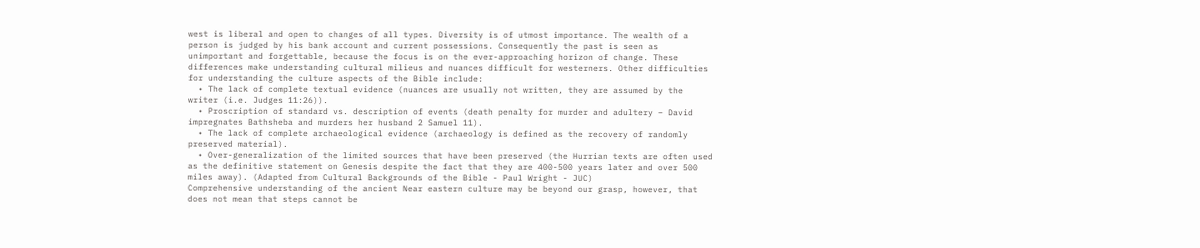west is liberal and open to changes of all types. Diversity is of utmost importance. The wealth of a person is judged by his bank account and current possessions. Consequently the past is seen as unimportant and forgettable, because the focus is on the ever-approaching horizon of change. These differences make understanding cultural milieus and nuances difficult for westerners. Other difficulties for understanding the culture aspects of the Bible include:
  • The lack of complete textual evidence (nuances are usually not written, they are assumed by the writer (i.e. Judges 11:26)).
  • Proscription of standard vs. description of events (death penalty for murder and adultery – David impregnates Bathsheba and murders her husband 2 Samuel 11).
  • The lack of complete archaeological evidence (archaeology is defined as the recovery of randomly preserved material).
  • Over-generalization of the limited sources that have been preserved (the Hurrian texts are often used as the definitive statement on Genesis despite the fact that they are 400-500 years later and over 500 miles away). (Adapted from Cultural Backgrounds of the Bible - Paul Wright - JUC)
Comprehensive understanding of the ancient Near eastern culture may be beyond our grasp, however, that does not mean that steps cannot be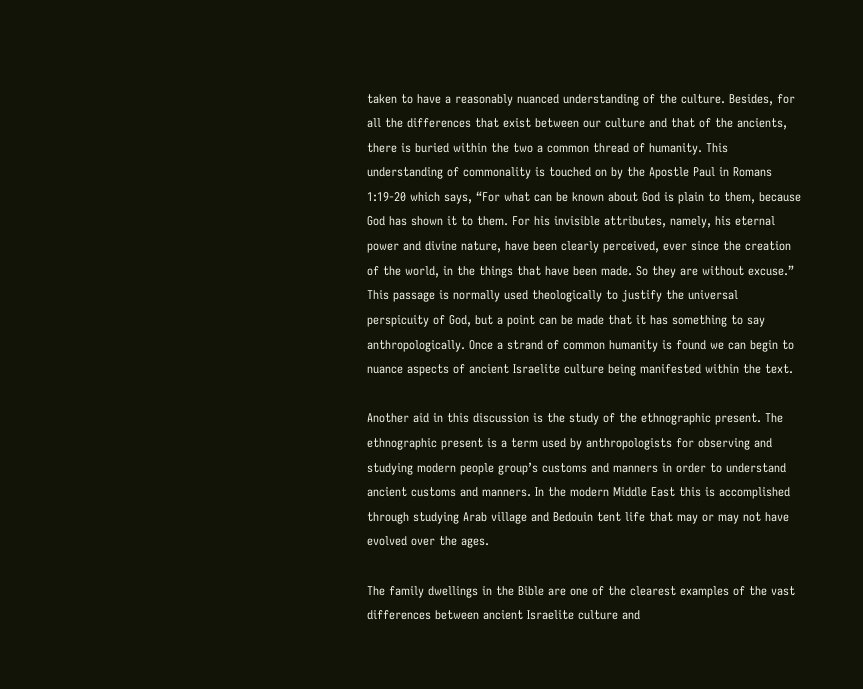taken to have a reasonably nuanced understanding of the culture. Besides, for all the differences that exist between our culture and that of the ancients, there is buried within the two a common thread of humanity. This understanding of commonality is touched on by the Apostle Paul in Romans 1:19-20 which says, “For what can be known about God is plain to them, because God has shown it to them. For his invisible attributes, namely, his eternal power and divine nature, have been clearly perceived, ever since the creation of the world, in the things that have been made. So they are without excuse.” This passage is normally used theologically to justify the universal perspicuity of God, but a point can be made that it has something to say anthropologically. Once a strand of common humanity is found we can begin to nuance aspects of ancient Israelite culture being manifested within the text.

Another aid in this discussion is the study of the ethnographic present. The ethnographic present is a term used by anthropologists for observing and studying modern people group’s customs and manners in order to understand ancient customs and manners. In the modern Middle East this is accomplished through studying Arab village and Bedouin tent life that may or may not have evolved over the ages.

The family dwellings in the Bible are one of the clearest examples of the vast differences between ancient Israelite culture and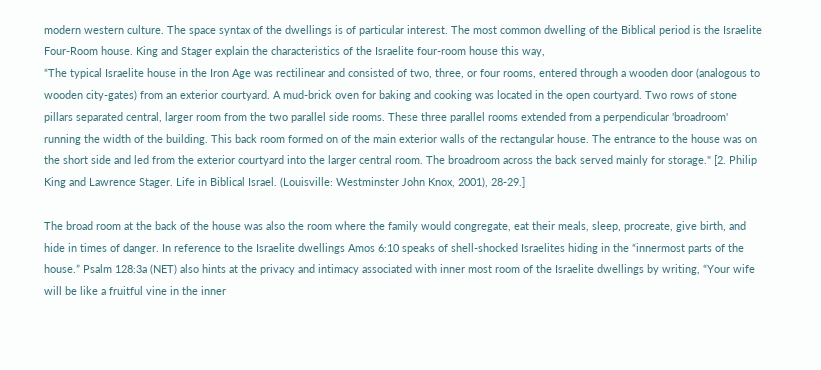modern western culture. The space syntax of the dwellings is of particular interest. The most common dwelling of the Biblical period is the Israelite Four-Room house. King and Stager explain the characteristics of the Israelite four-room house this way,
“The typical Israelite house in the Iron Age was rectilinear and consisted of two, three, or four rooms, entered through a wooden door (analogous to wooden city-gates) from an exterior courtyard. A mud-brick oven for baking and cooking was located in the open courtyard. Two rows of stone pillars separated central, larger room from the two parallel side rooms. These three parallel rooms extended from a perpendicular 'broadroom' running the width of the building. This back room formed on of the main exterior walls of the rectangular house. The entrance to the house was on the short side and led from the exterior courtyard into the larger central room. The broadroom across the back served mainly for storage." [2. Philip King and Lawrence Stager. Life in Biblical Israel. (Louisville: Westminster John Knox, 2001), 28-29.]

The broad room at the back of the house was also the room where the family would congregate, eat their meals, sleep, procreate, give birth, and hide in times of danger. In reference to the Israelite dwellings Amos 6:10 speaks of shell-shocked Israelites hiding in the “innermost parts of the house.” Psalm 128:3a (NET) also hints at the privacy and intimacy associated with inner most room of the Israelite dwellings by writing, “Your wife will be like a fruitful vine in the inner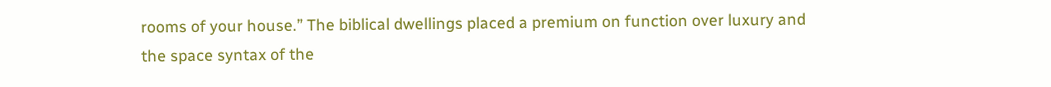rooms of your house.” The biblical dwellings placed a premium on function over luxury and the space syntax of the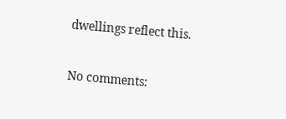dwellings reflect this.

No comments: